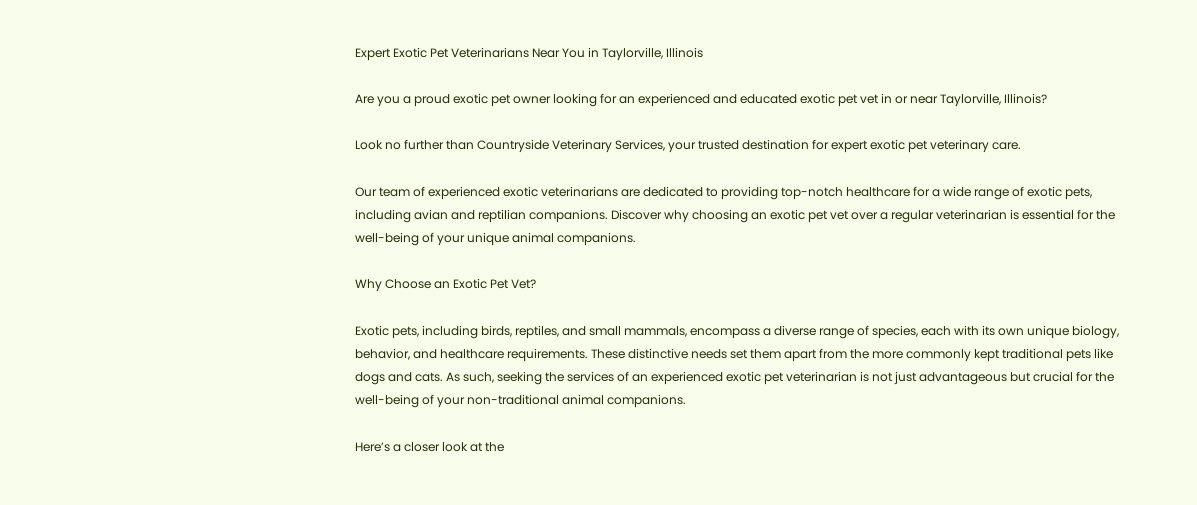Expert Exotic Pet Veterinarians Near You in Taylorville, Illinois

Are you a proud exotic pet owner looking for an experienced and educated exotic pet vet in or near Taylorville, Illinois?

Look no further than Countryside Veterinary Services, your trusted destination for expert exotic pet veterinary care.

Our team of experienced exotic veterinarians are dedicated to providing top-notch healthcare for a wide range of exotic pets, including avian and reptilian companions. Discover why choosing an exotic pet vet over a regular veterinarian is essential for the well-being of your unique animal companions.

Why Choose an Exotic Pet Vet?

Exotic pets, including birds, reptiles, and small mammals, encompass a diverse range of species, each with its own unique biology, behavior, and healthcare requirements. These distinctive needs set them apart from the more commonly kept traditional pets like dogs and cats. As such, seeking the services of an experienced exotic pet veterinarian is not just advantageous but crucial for the well-being of your non-traditional animal companions.

Here’s a closer look at the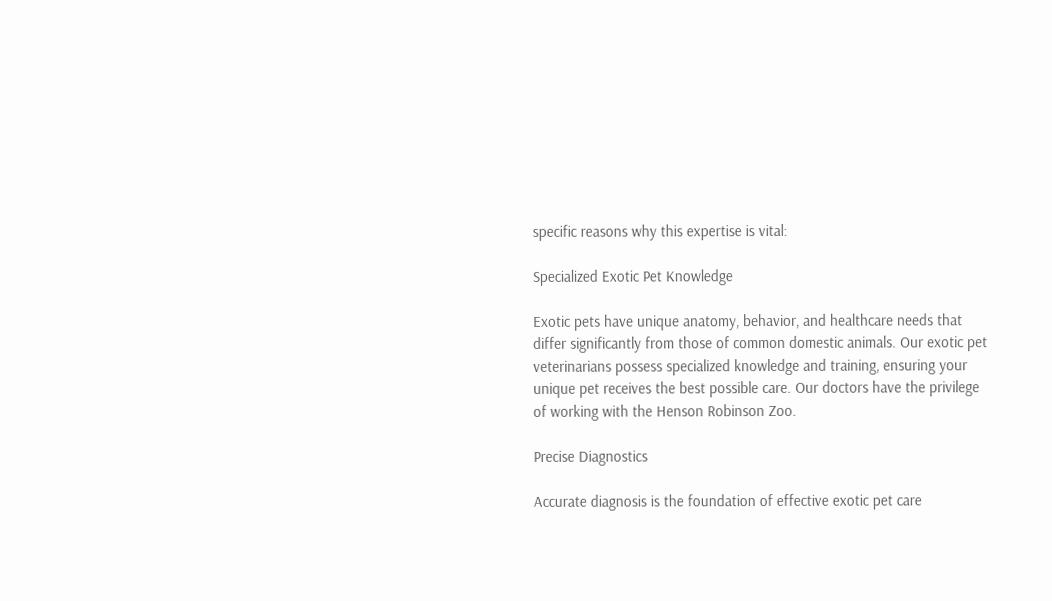specific reasons why this expertise is vital:

Specialized Exotic Pet Knowledge

Exotic pets have unique anatomy, behavior, and healthcare needs that differ significantly from those of common domestic animals. Our exotic pet veterinarians possess specialized knowledge and training, ensuring your unique pet receives the best possible care. Our doctors have the privilege of working with the Henson Robinson Zoo.

Precise Diagnostics

Accurate diagnosis is the foundation of effective exotic pet care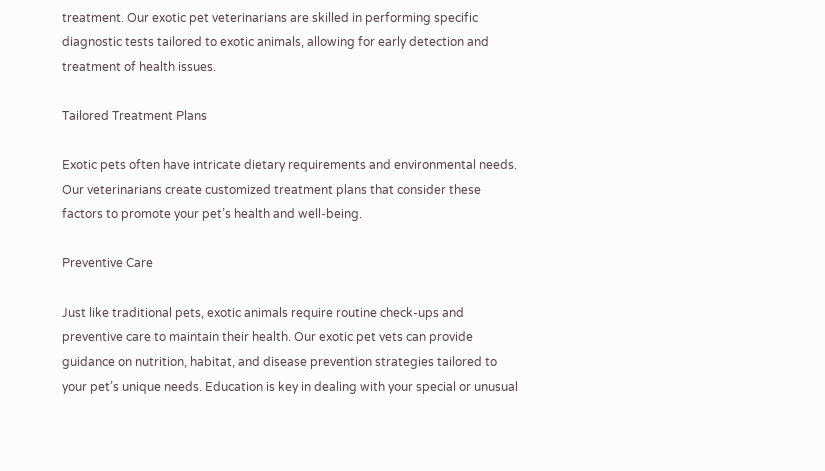treatment. Our exotic pet veterinarians are skilled in performing specific diagnostic tests tailored to exotic animals, allowing for early detection and treatment of health issues.

Tailored Treatment Plans

Exotic pets often have intricate dietary requirements and environmental needs. Our veterinarians create customized treatment plans that consider these factors to promote your pet’s health and well-being.

Preventive Care

Just like traditional pets, exotic animals require routine check-ups and preventive care to maintain their health. Our exotic pet vets can provide guidance on nutrition, habitat, and disease prevention strategies tailored to your pet’s unique needs. Education is key in dealing with your special or unusual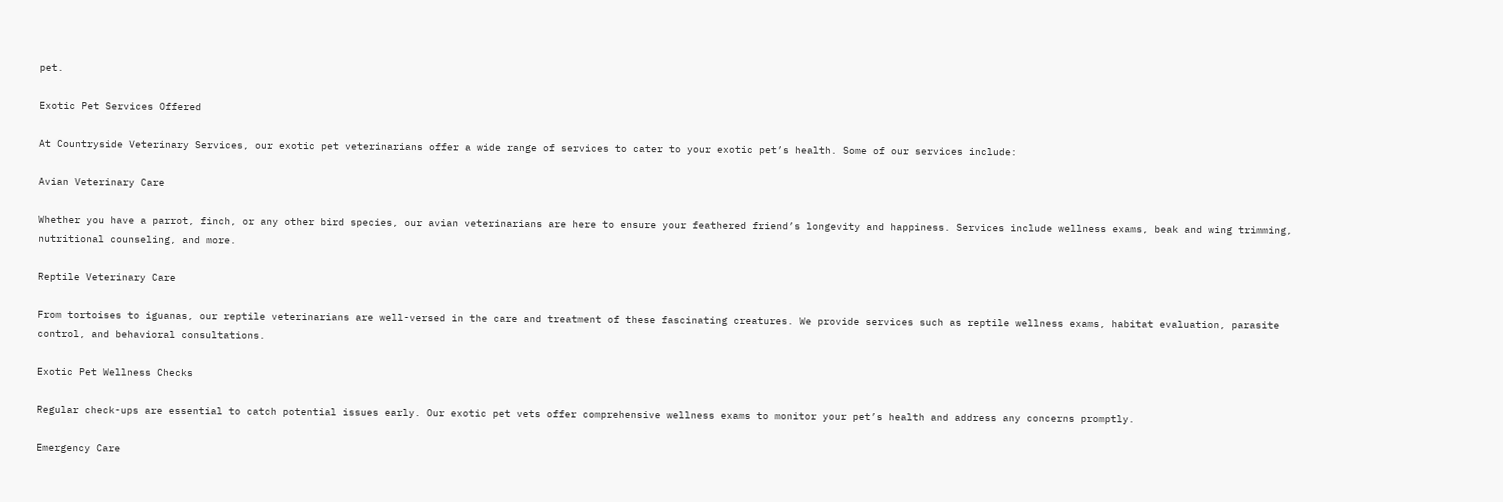pet.

Exotic Pet Services Offered

At Countryside Veterinary Services, our exotic pet veterinarians offer a wide range of services to cater to your exotic pet’s health. Some of our services include:

Avian Veterinary Care

Whether you have a parrot, finch, or any other bird species, our avian veterinarians are here to ensure your feathered friend’s longevity and happiness. Services include wellness exams, beak and wing trimming, nutritional counseling, and more.

Reptile Veterinary Care

From tortoises to iguanas, our reptile veterinarians are well-versed in the care and treatment of these fascinating creatures. We provide services such as reptile wellness exams, habitat evaluation, parasite control, and behavioral consultations.

Exotic Pet Wellness Checks

Regular check-ups are essential to catch potential issues early. Our exotic pet vets offer comprehensive wellness exams to monitor your pet’s health and address any concerns promptly.

Emergency Care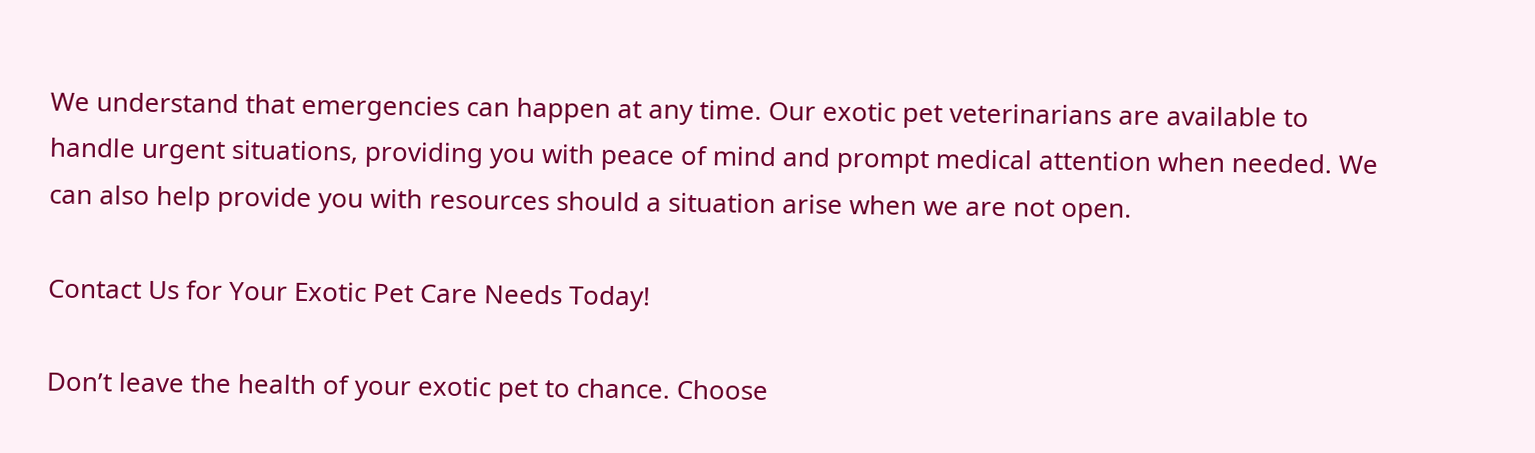We understand that emergencies can happen at any time. Our exotic pet veterinarians are available to handle urgent situations, providing you with peace of mind and prompt medical attention when needed. We can also help provide you with resources should a situation arise when we are not open.

Contact Us for Your Exotic Pet Care Needs Today!

Don’t leave the health of your exotic pet to chance. Choose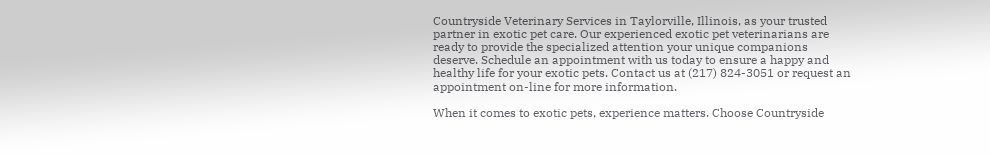Countryside Veterinary Services in Taylorville, Illinois, as your trusted partner in exotic pet care. Our experienced exotic pet veterinarians are ready to provide the specialized attention your unique companions deserve. Schedule an appointment with us today to ensure a happy and healthy life for your exotic pets. Contact us at (217) 824-3051 or request an appointment on-line for more information.

When it comes to exotic pets, experience matters. Choose Countryside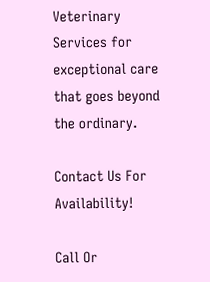Veterinary Services for exceptional care that goes beyond the ordinary.

Contact Us For Availability!

Call Or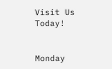Visit Us Today!


Monday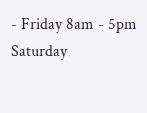- Friday 8am - 5pm
Saturday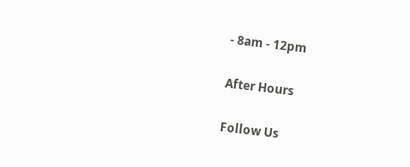- 8am - 12pm

After Hours

Follow Us